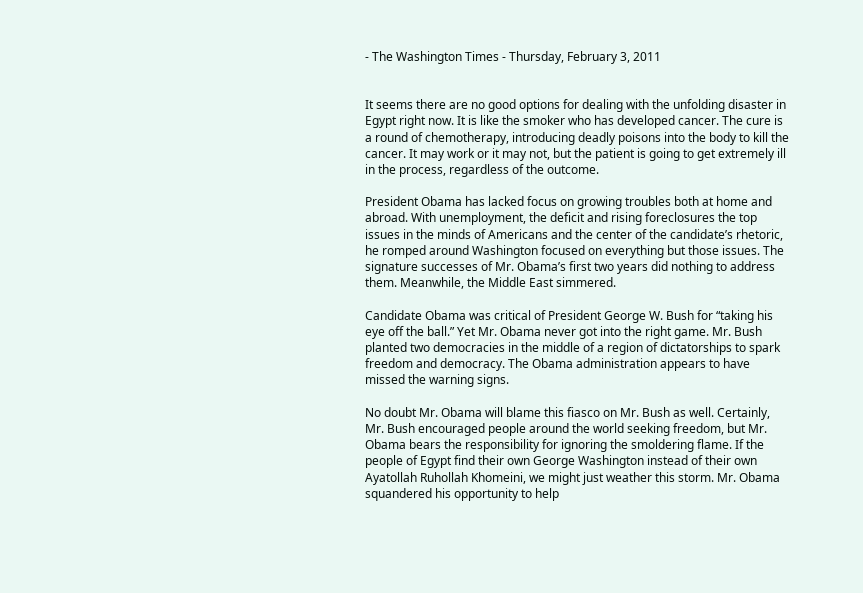- The Washington Times - Thursday, February 3, 2011


It seems there are no good options for dealing with the unfolding disaster in Egypt right now. It is like the smoker who has developed cancer. The cure is a round of chemotherapy, introducing deadly poisons into the body to kill the cancer. It may work or it may not, but the patient is going to get extremely ill in the process, regardless of the outcome.

President Obama has lacked focus on growing troubles both at home and abroad. With unemployment, the deficit and rising foreclosures the top issues in the minds of Americans and the center of the candidate’s rhetoric, he romped around Washington focused on everything but those issues. The signature successes of Mr. Obama’s first two years did nothing to address them. Meanwhile, the Middle East simmered.

Candidate Obama was critical of President George W. Bush for “taking his eye off the ball.” Yet Mr. Obama never got into the right game. Mr. Bush planted two democracies in the middle of a region of dictatorships to spark freedom and democracy. The Obama administration appears to have missed the warning signs.

No doubt Mr. Obama will blame this fiasco on Mr. Bush as well. Certainly, Mr. Bush encouraged people around the world seeking freedom, but Mr. Obama bears the responsibility for ignoring the smoldering flame. If the people of Egypt find their own George Washington instead of their own Ayatollah Ruhollah Khomeini, we might just weather this storm. Mr. Obama squandered his opportunity to help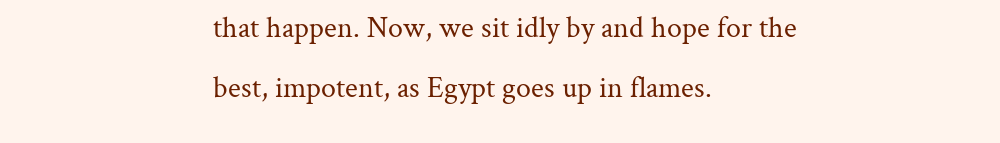that happen. Now, we sit idly by and hope for the best, impotent, as Egypt goes up in flames.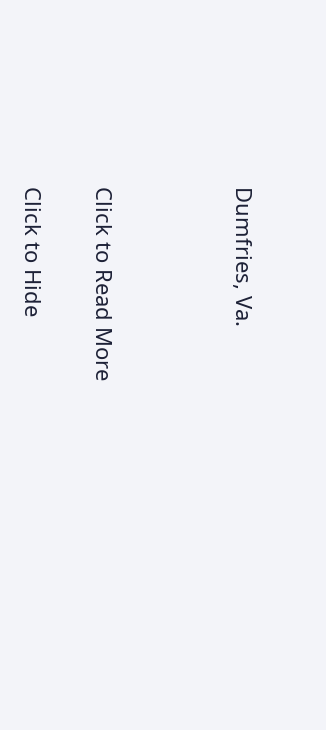Dumfries, Va.



Click to Read More

Click to Hide